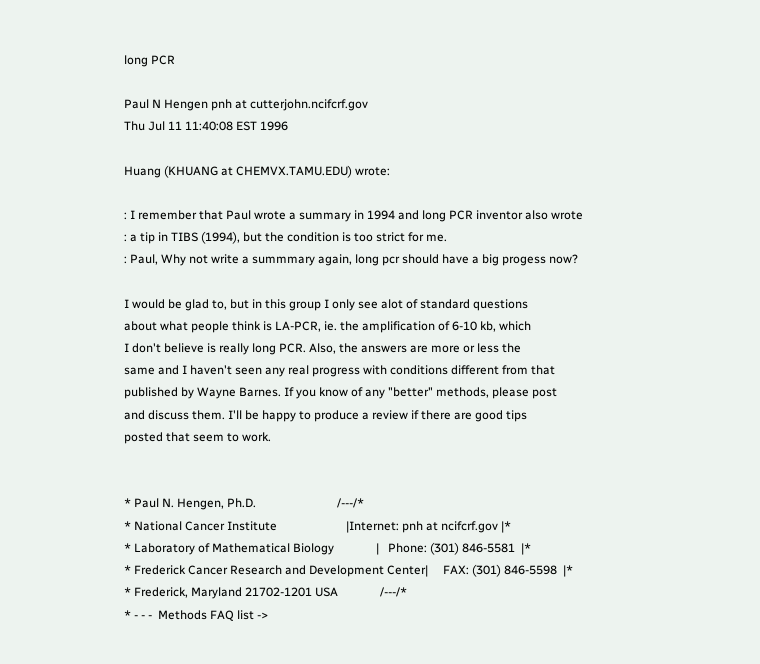long PCR

Paul N Hengen pnh at cutterjohn.ncifcrf.gov
Thu Jul 11 11:40:08 EST 1996

Huang (KHUANG at CHEMVX.TAMU.EDU) wrote:

: I remember that Paul wrote a summary in 1994 and long PCR inventor also wrote
: a tip in TIBS (1994), but the condition is too strict for me.
: Paul, Why not write a summmary again, long pcr should have a big progess now?

I would be glad to, but in this group I only see alot of standard questions
about what people think is LA-PCR, ie. the amplification of 6-10 kb, which
I don't believe is really long PCR. Also, the answers are more or less the
same and I haven't seen any real progress with conditions different from that
published by Wayne Barnes. If you know of any "better" methods, please post
and discuss them. I'll be happy to produce a review if there are good tips
posted that seem to work.


* Paul N. Hengen, Ph.D.                           /---/*
* National Cancer Institute                       |Internet: pnh at ncifcrf.gov |*
* Laboratory of Mathematical Biology              |   Phone: (301) 846-5581  |*
* Frederick Cancer Research and Development Center|     FAX: (301) 846-5598  |*
* Frederick, Maryland 21702-1201 USA              /---/*
* - - -  Methods FAQ list ->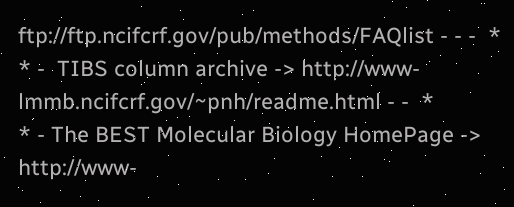ftp://ftp.ncifcrf.gov/pub/methods/FAQlist - - -  *
* -  TIBS column archive -> http://www-lmmb.ncifcrf.gov/~pnh/readme.html - -  *
* - The BEST Molecular Biology HomePage -> http://www-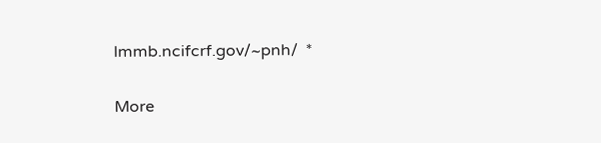lmmb.ncifcrf.gov/~pnh/  *

More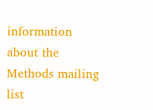information about the Methods mailing list